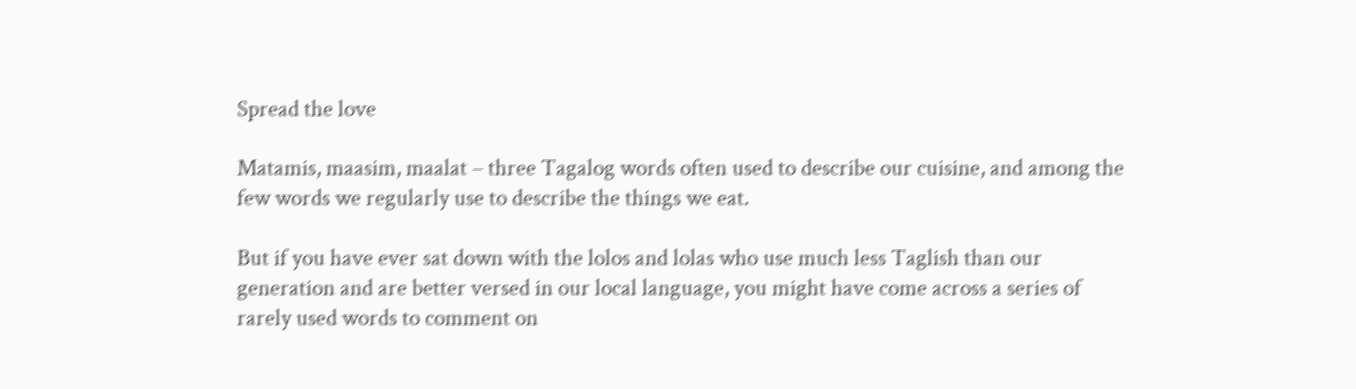Spread the love

Matamis, maasim, maalat – three Tagalog words often used to describe our cuisine, and among the few words we regularly use to describe the things we eat.

But if you have ever sat down with the lolos and lolas who use much less Taglish than our generation and are better versed in our local language, you might have come across a series of rarely used words to comment on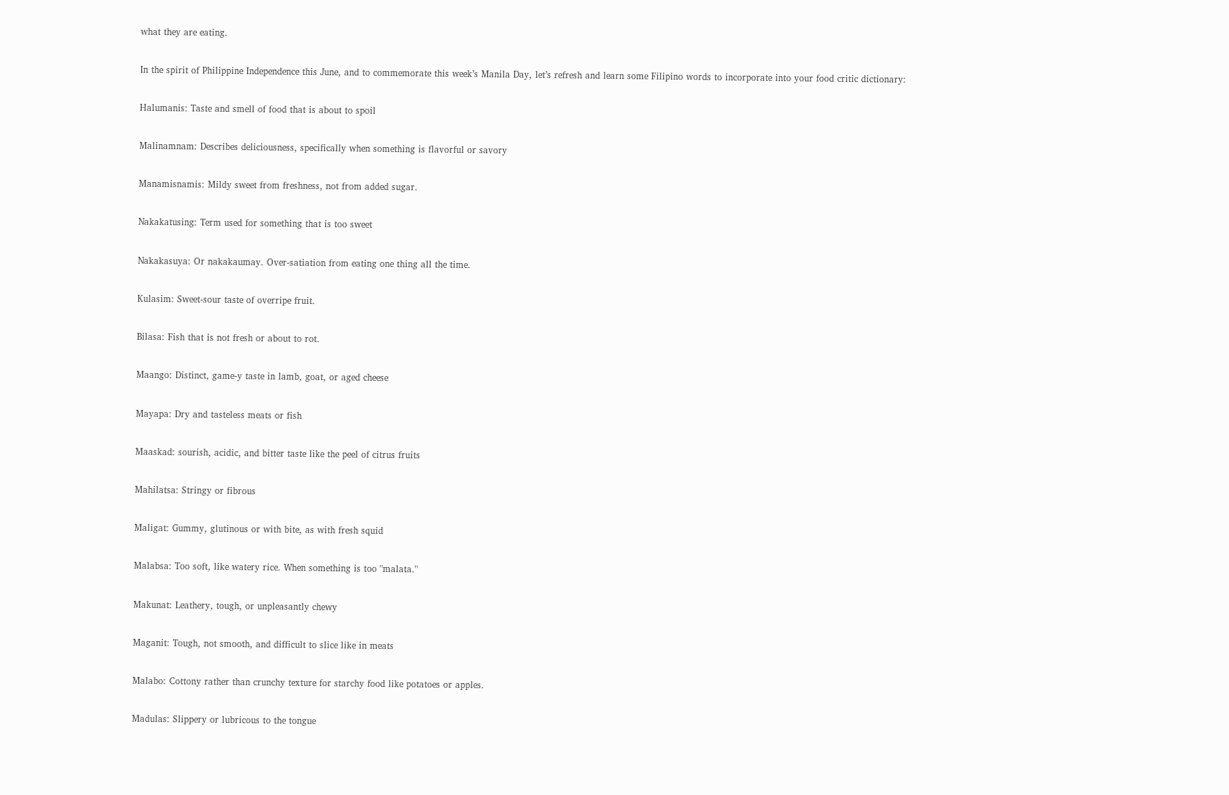what they are eating.

In the spirit of Philippine Independence this June, and to commemorate this week’s Manila Day, let’s refresh and learn some Filipino words to incorporate into your food critic dictionary:

Halumanis: Taste and smell of food that is about to spoil

Malinamnam: Describes deliciousness, specifically when something is flavorful or savory

Manamisnamis: Mildy sweet from freshness, not from added sugar.

Nakakatusing: Term used for something that is too sweet

Nakakasuya: Or nakakaumay. Over-satiation from eating one thing all the time.

Kulasim: Sweet-sour taste of overripe fruit.

Bilasa: Fish that is not fresh or about to rot.

Maango: Distinct, game-y taste in lamb, goat, or aged cheese

Mayapa: Dry and tasteless meats or fish

Maaskad: sourish, acidic, and bitter taste like the peel of citrus fruits

Mahilatsa: Stringy or fibrous

Maligat: Gummy, glutinous or with bite, as with fresh squid

Malabsa: Too soft, like watery rice. When something is too "malata."

Makunat: Leathery, tough, or unpleasantly chewy

Maganit: Tough, not smooth, and difficult to slice like in meats

Malabo: Cottony rather than crunchy texture for starchy food like potatoes or apples.

Madulas: Slippery or lubricous to the tongue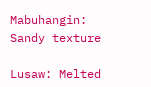Mabuhangin: Sandy texture

Lusaw: Melted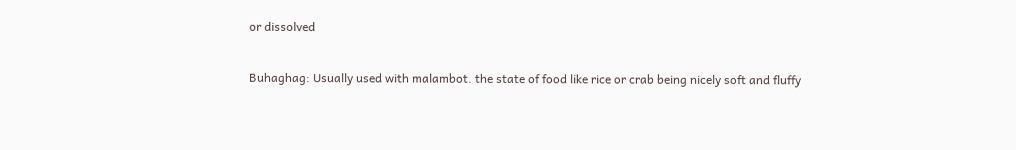or dissolved

Buhaghag: Usually used with malambot. the state of food like rice or crab being nicely soft and fluffy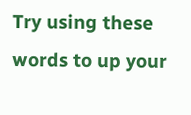Try using these words to up your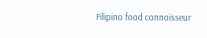Filipino food connoisseur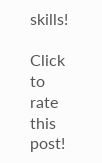skills!

Click to rate this post!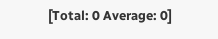[Total: 0 Average: 0]